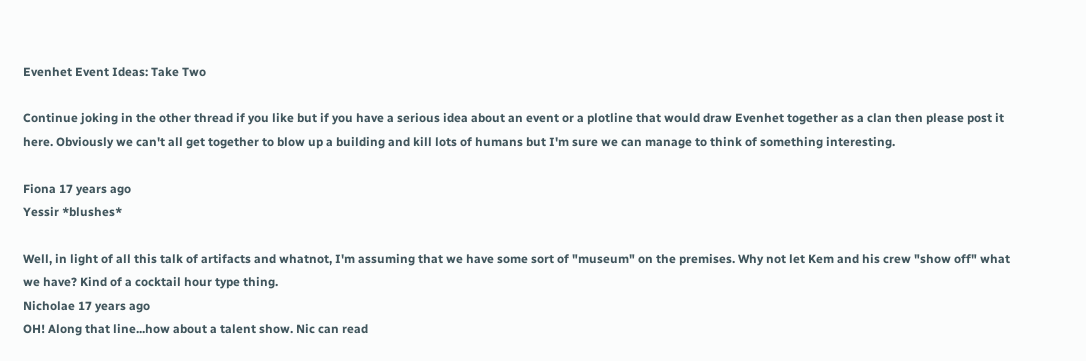Evenhet Event Ideas: Take Two

Continue joking in the other thread if you like but if you have a serious idea about an event or a plotline that would draw Evenhet together as a clan then please post it here. Obviously we can't all get together to blow up a building and kill lots of humans but I'm sure we can manage to think of something interesting.

Fiona 17 years ago
Yessir *blushes*

Well, in light of all this talk of artifacts and whatnot, I'm assuming that we have some sort of "museum" on the premises. Why not let Kem and his crew "show off" what we have? Kind of a cocktail hour type thing.
Nicholae 17 years ago
OH! Along that line...how about a talent show. Nic can read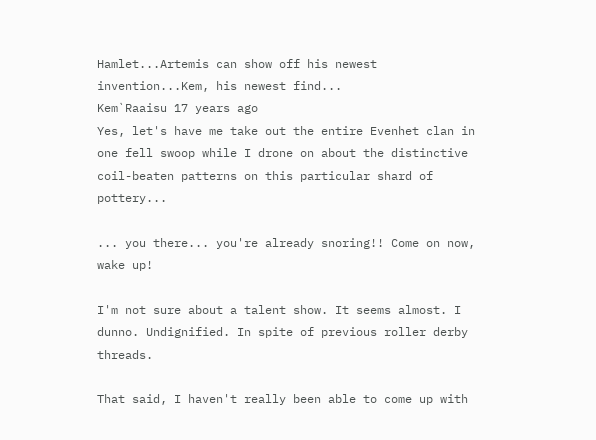Hamlet...Artemis can show off his newest invention...Kem, his newest find...
Kem`Raaisu 17 years ago
Yes, let's have me take out the entire Evenhet clan in one fell swoop while I drone on about the distinctive coil-beaten patterns on this particular shard of pottery...

... you there... you're already snoring!! Come on now, wake up!

I'm not sure about a talent show. It seems almost. I dunno. Undignified. In spite of previous roller derby threads.

That said, I haven't really been able to come up with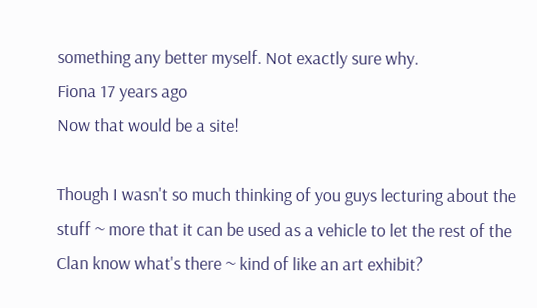something any better myself. Not exactly sure why.
Fiona 17 years ago
Now that would be a site!

Though I wasn't so much thinking of you guys lecturing about the stuff ~ more that it can be used as a vehicle to let the rest of the Clan know what's there ~ kind of like an art exhibit?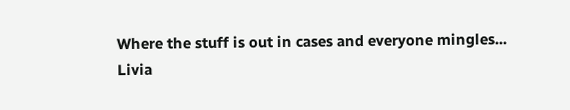Where the stuff is out in cases and everyone mingles...
Livia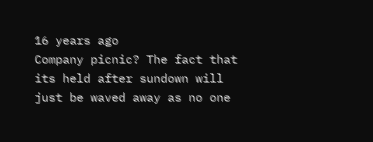16 years ago
Company picnic? The fact that its held after sundown will just be waved away as no one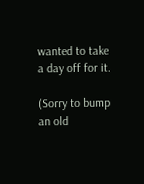wanted to take a day off for it.

(Sorry to bump an old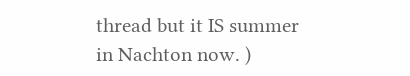thread but it IS summer in Nachton now. )